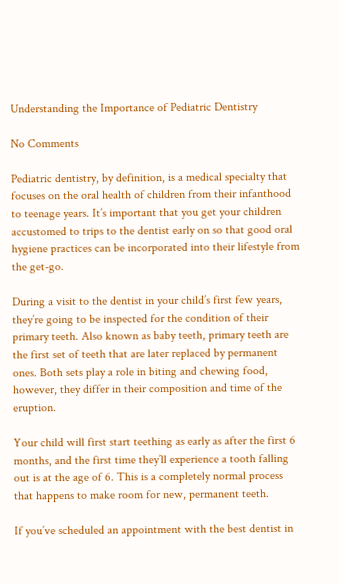Understanding the Importance of Pediatric Dentistry

No Comments

Pediatric dentistry, by definition, is a medical specialty that focuses on the oral health of children from their infanthood to teenage years. It’s important that you get your children accustomed to trips to the dentist early on so that good oral hygiene practices can be incorporated into their lifestyle from the get-go.

During a visit to the dentist in your child’s first few years, they’re going to be inspected for the condition of their primary teeth. Also known as baby teeth, primary teeth are the first set of teeth that are later replaced by permanent ones. Both sets play a role in biting and chewing food, however, they differ in their composition and time of the eruption.

Your child will first start teething as early as after the first 6 months, and the first time they’ll experience a tooth falling out is at the age of 6. This is a completely normal process that happens to make room for new, permanent teeth.

If you’ve scheduled an appointment with the best dentist in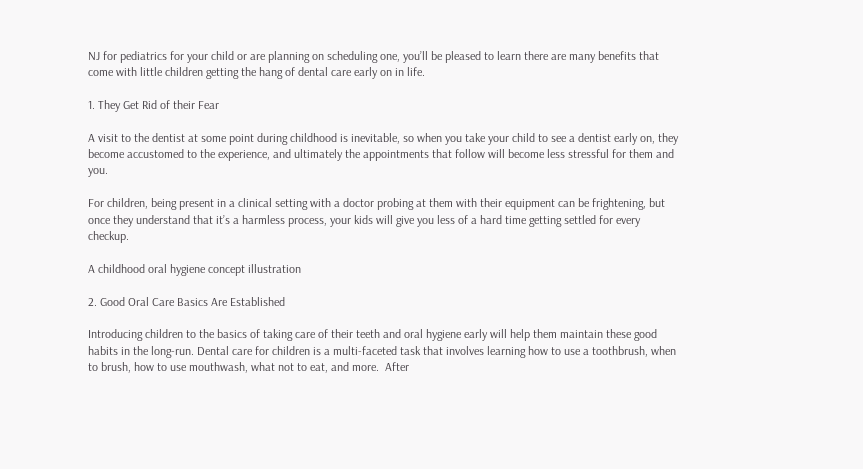NJ for pediatrics for your child or are planning on scheduling one, you’ll be pleased to learn there are many benefits that come with little children getting the hang of dental care early on in life.

1. They Get Rid of their Fear

A visit to the dentist at some point during childhood is inevitable, so when you take your child to see a dentist early on, they become accustomed to the experience, and ultimately the appointments that follow will become less stressful for them and you.

For children, being present in a clinical setting with a doctor probing at them with their equipment can be frightening, but once they understand that it’s a harmless process, your kids will give you less of a hard time getting settled for every checkup.

A childhood oral hygiene concept illustration

2. Good Oral Care Basics Are Established

Introducing children to the basics of taking care of their teeth and oral hygiene early will help them maintain these good habits in the long-run. Dental care for children is a multi-faceted task that involves learning how to use a toothbrush, when to brush, how to use mouthwash, what not to eat, and more.  After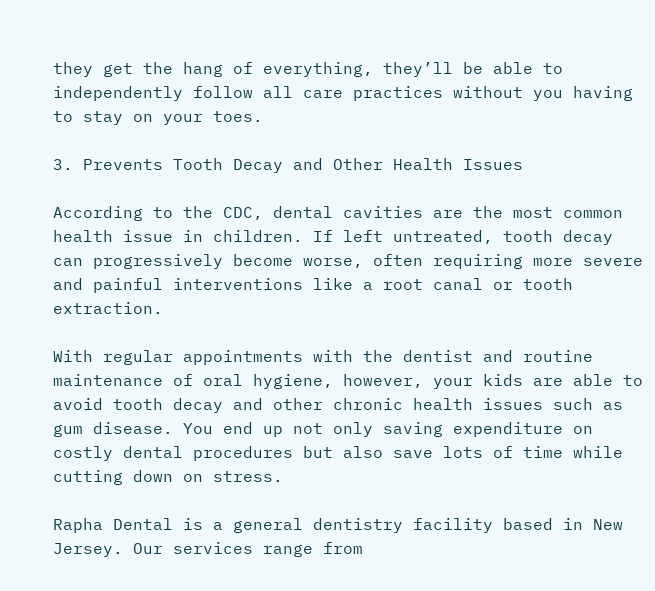they get the hang of everything, they’ll be able to independently follow all care practices without you having to stay on your toes.

3. Prevents Tooth Decay and Other Health Issues

According to the CDC, dental cavities are the most common health issue in children. If left untreated, tooth decay can progressively become worse, often requiring more severe and painful interventions like a root canal or tooth extraction.

With regular appointments with the dentist and routine maintenance of oral hygiene, however, your kids are able to avoid tooth decay and other chronic health issues such as gum disease. You end up not only saving expenditure on costly dental procedures but also save lots of time while cutting down on stress.

Rapha Dental is a general dentistry facility based in New Jersey. Our services range from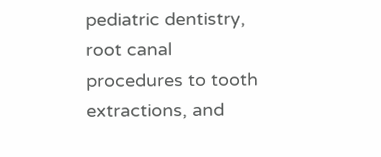pediatric dentistry, root canal procedures to tooth extractions, and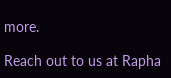more.

Reach out to us at Rapha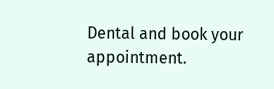Dental and book your appointment.